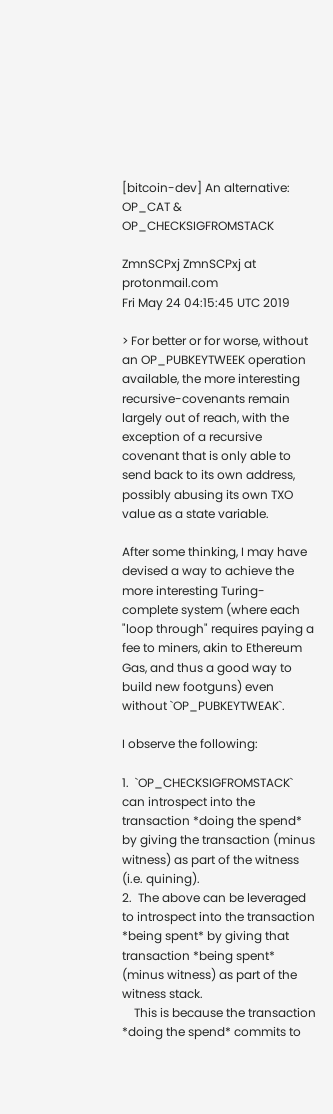[bitcoin-dev] An alternative: OP_CAT & OP_CHECKSIGFROMSTACK

ZmnSCPxj ZmnSCPxj at protonmail.com
Fri May 24 04:15:45 UTC 2019

> For better or for worse, without an OP_PUBKEYTWEEK operation available, the more interesting recursive-covenants remain largely out of reach, with the exception of a recursive covenant that is only able to send back to its own address, possibly abusing its own TXO value as a state variable.

After some thinking, I may have devised a way to achieve the more interesting Turing-complete system (where each "loop through" requires paying a fee to miners, akin to Ethereum Gas, and thus a good way to build new footguns) even without `OP_PUBKEYTWEAK`.

I observe the following:

1.  `OP_CHECKSIGFROMSTACK` can introspect into the transaction *doing the spend* by giving the transaction (minus witness) as part of the witness (i.e. quining).
2.  The above can be leveraged to introspect into the transaction *being spent* by giving that transaction *being spent* (minus witness) as part of the witness stack.
    This is because the transaction *doing the spend* commits to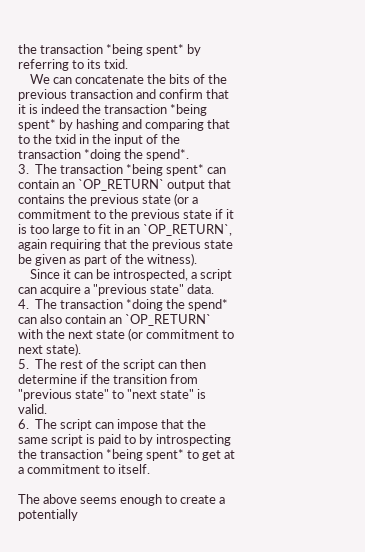the transaction *being spent* by referring to its txid.
    We can concatenate the bits of the previous transaction and confirm that it is indeed the transaction *being spent* by hashing and comparing that to the txid in the input of the transaction *doing the spend*.
3.  The transaction *being spent* can contain an `OP_RETURN` output that contains the previous state (or a commitment to the previous state if it is too large to fit in an `OP_RETURN`, again requiring that the previous state be given as part of the witness).
    Since it can be introspected, a script can acquire a "previous state" data.
4.  The transaction *doing the spend* can also contain an `OP_RETURN` with the next state (or commitment to next state).
5.  The rest of the script can then determine if the transition from "previous state" to "next state" is valid.
6.  The script can impose that the same script is paid to by introspecting the transaction *being spent* to get at a commitment to itself.

The above seems enough to create a potentially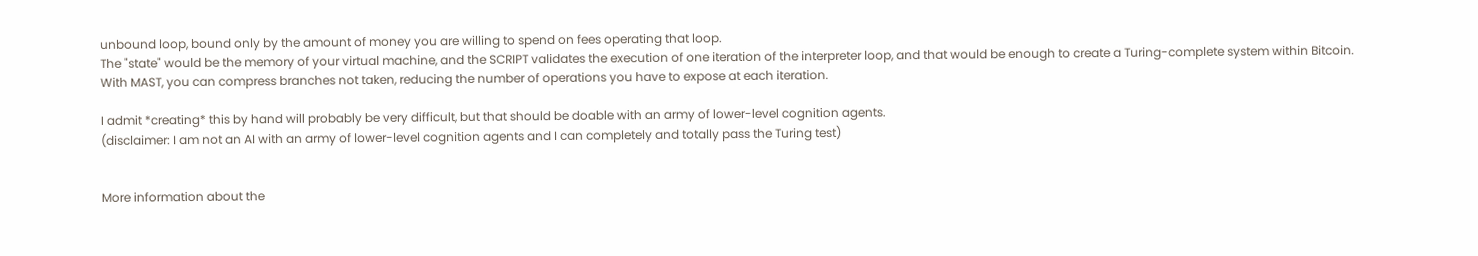unbound loop, bound only by the amount of money you are willing to spend on fees operating that loop.
The "state" would be the memory of your virtual machine, and the SCRIPT validates the execution of one iteration of the interpreter loop, and that would be enough to create a Turing-complete system within Bitcoin.
With MAST, you can compress branches not taken, reducing the number of operations you have to expose at each iteration.

I admit *creating* this by hand will probably be very difficult, but that should be doable with an army of lower-level cognition agents.
(disclaimer: I am not an AI with an army of lower-level cognition agents and I can completely and totally pass the Turing test)


More information about the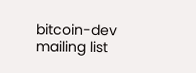bitcoin-dev mailing list